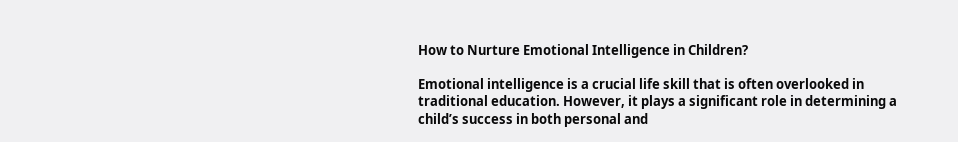How to Nurture Emotional Intelligence in Children?

Emotional intelligence is a crucial life skill that is often overlooked in traditional education. However, it plays a significant role in determining a child’s success in both personal and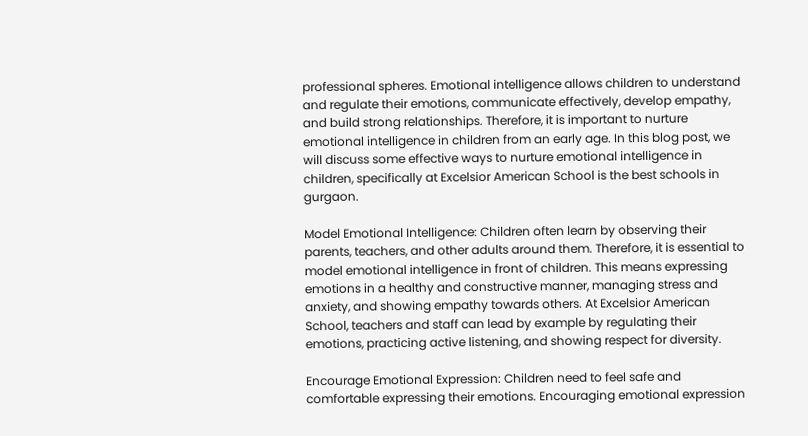professional spheres. Emotional intelligence allows children to understand and regulate their emotions, communicate effectively, develop empathy, and build strong relationships. Therefore, it is important to nurture emotional intelligence in children from an early age. In this blog post, we will discuss some effective ways to nurture emotional intelligence in children, specifically at Excelsior American School is the best schools in gurgaon.

Model Emotional Intelligence: Children often learn by observing their parents, teachers, and other adults around them. Therefore, it is essential to model emotional intelligence in front of children. This means expressing emotions in a healthy and constructive manner, managing stress and anxiety, and showing empathy towards others. At Excelsior American School, teachers and staff can lead by example by regulating their emotions, practicing active listening, and showing respect for diversity.

Encourage Emotional Expression: Children need to feel safe and comfortable expressing their emotions. Encouraging emotional expression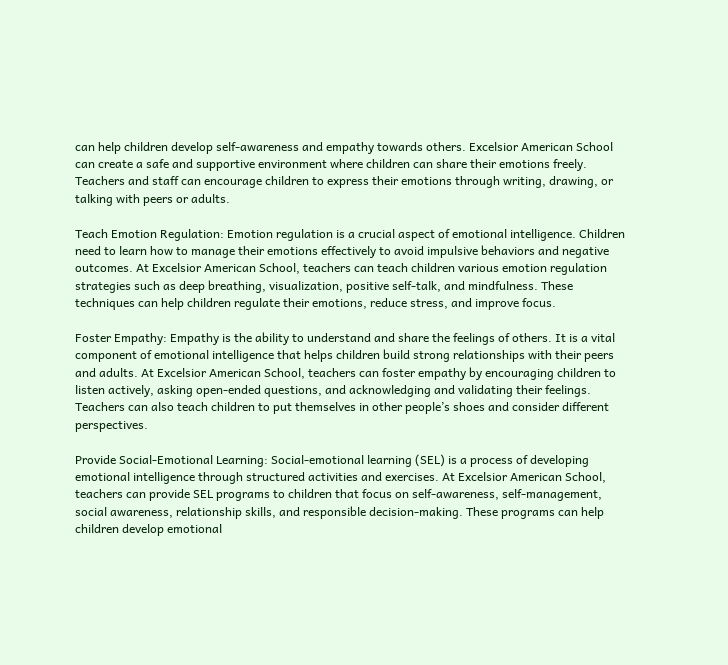can help children develop self-awareness and empathy towards others. Excelsior American School can create a safe and supportive environment where children can share their emotions freely. Teachers and staff can encourage children to express their emotions through writing, drawing, or talking with peers or adults.

Teach Emotion Regulation: Emotion regulation is a crucial aspect of emotional intelligence. Children need to learn how to manage their emotions effectively to avoid impulsive behaviors and negative outcomes. At Excelsior American School, teachers can teach children various emotion regulation strategies such as deep breathing, visualization, positive self-talk, and mindfulness. These techniques can help children regulate their emotions, reduce stress, and improve focus.

Foster Empathy: Empathy is the ability to understand and share the feelings of others. It is a vital component of emotional intelligence that helps children build strong relationships with their peers and adults. At Excelsior American School, teachers can foster empathy by encouraging children to listen actively, asking open-ended questions, and acknowledging and validating their feelings. Teachers can also teach children to put themselves in other people’s shoes and consider different perspectives.

Provide Social-Emotional Learning: Social-emotional learning (SEL) is a process of developing emotional intelligence through structured activities and exercises. At Excelsior American School, teachers can provide SEL programs to children that focus on self-awareness, self-management, social awareness, relationship skills, and responsible decision-making. These programs can help children develop emotional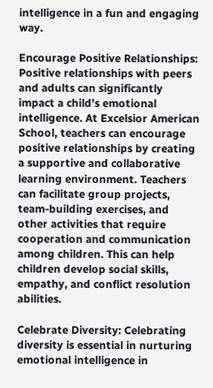intelligence in a fun and engaging way.

Encourage Positive Relationships: Positive relationships with peers and adults can significantly impact a child’s emotional intelligence. At Excelsior American School, teachers can encourage positive relationships by creating a supportive and collaborative learning environment. Teachers can facilitate group projects, team-building exercises, and other activities that require cooperation and communication among children. This can help children develop social skills, empathy, and conflict resolution abilities.

Celebrate Diversity: Celebrating diversity is essential in nurturing emotional intelligence in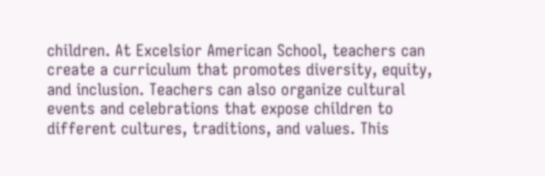children. At Excelsior American School, teachers can create a curriculum that promotes diversity, equity, and inclusion. Teachers can also organize cultural events and celebrations that expose children to different cultures, traditions, and values. This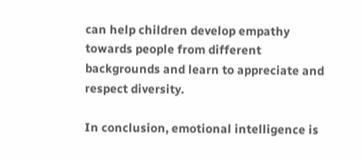can help children develop empathy towards people from different backgrounds and learn to appreciate and respect diversity.

In conclusion, emotional intelligence is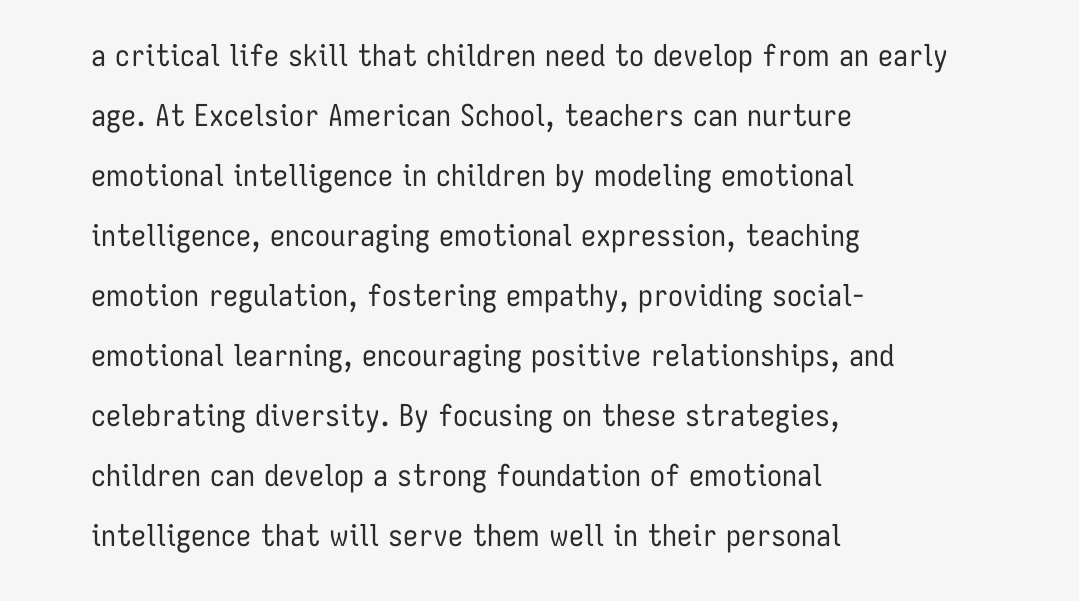a critical life skill that children need to develop from an early age. At Excelsior American School, teachers can nurture emotional intelligence in children by modeling emotional intelligence, encouraging emotional expression, teaching emotion regulation, fostering empathy, providing social-emotional learning, encouraging positive relationships, and celebrating diversity. By focusing on these strategies, children can develop a strong foundation of emotional intelligence that will serve them well in their personal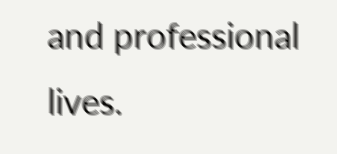and professional lives.